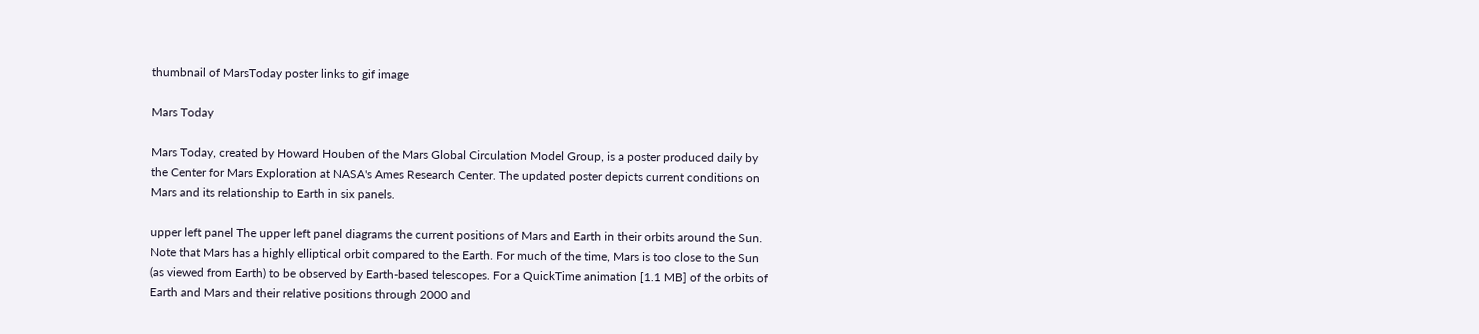thumbnail of MarsToday poster links to gif image

Mars Today

Mars Today, created by Howard Houben of the Mars Global Circulation Model Group, is a poster produced daily by the Center for Mars Exploration at NASA's Ames Research Center. The updated poster depicts current conditions on Mars and its relationship to Earth in six panels.

upper left panel The upper left panel diagrams the current positions of Mars and Earth in their orbits around the Sun. Note that Mars has a highly elliptical orbit compared to the Earth. For much of the time, Mars is too close to the Sun (as viewed from Earth) to be observed by Earth-based telescopes. For a QuickTime animation [1.1 MB] of the orbits of Earth and Mars and their relative positions through 2000 and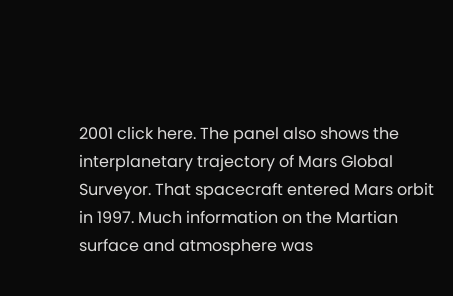2001 click here. The panel also shows the interplanetary trajectory of Mars Global Surveyor. That spacecraft entered Mars orbit in 1997. Much information on the Martian surface and atmosphere was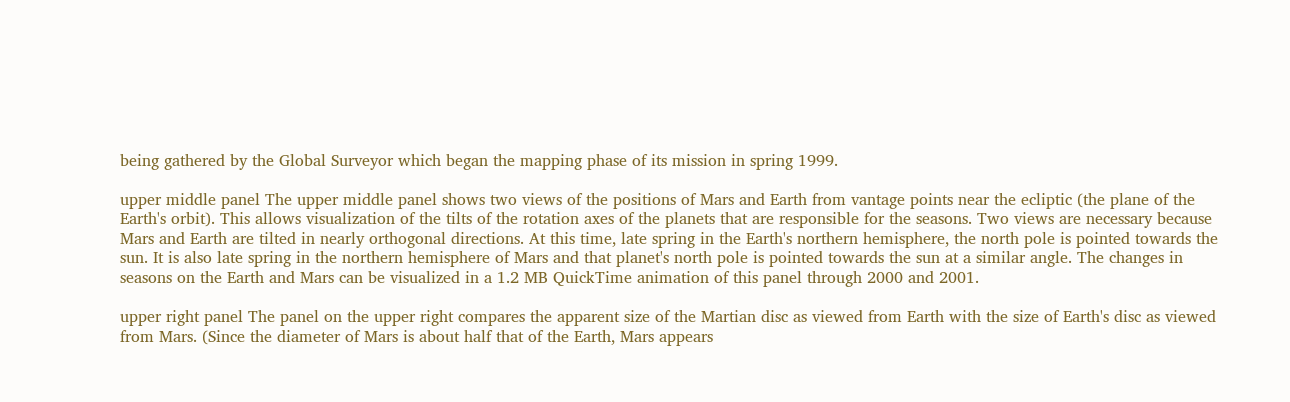being gathered by the Global Surveyor which began the mapping phase of its mission in spring 1999.

upper middle panel The upper middle panel shows two views of the positions of Mars and Earth from vantage points near the ecliptic (the plane of the Earth's orbit). This allows visualization of the tilts of the rotation axes of the planets that are responsible for the seasons. Two views are necessary because Mars and Earth are tilted in nearly orthogonal directions. At this time, late spring in the Earth's northern hemisphere, the north pole is pointed towards the sun. It is also late spring in the northern hemisphere of Mars and that planet's north pole is pointed towards the sun at a similar angle. The changes in seasons on the Earth and Mars can be visualized in a 1.2 MB QuickTime animation of this panel through 2000 and 2001.

upper right panel The panel on the upper right compares the apparent size of the Martian disc as viewed from Earth with the size of Earth's disc as viewed from Mars. (Since the diameter of Mars is about half that of the Earth, Mars appears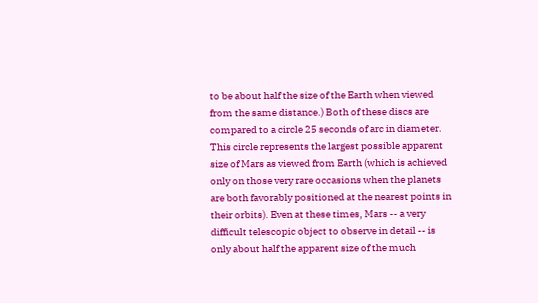to be about half the size of the Earth when viewed from the same distance.) Both of these discs are compared to a circle 25 seconds of arc in diameter. This circle represents the largest possible apparent size of Mars as viewed from Earth (which is achieved only on those very rare occasions when the planets are both favorably positioned at the nearest points in their orbits). Even at these times, Mars -- a very difficult telescopic object to observe in detail -- is only about half the apparent size of the much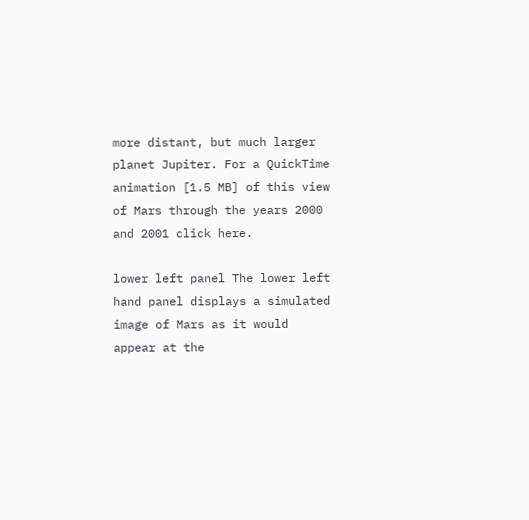more distant, but much larger planet Jupiter. For a QuickTime animation [1.5 MB] of this view of Mars through the years 2000 and 2001 click here.

lower left panel The lower left hand panel displays a simulated image of Mars as it would appear at the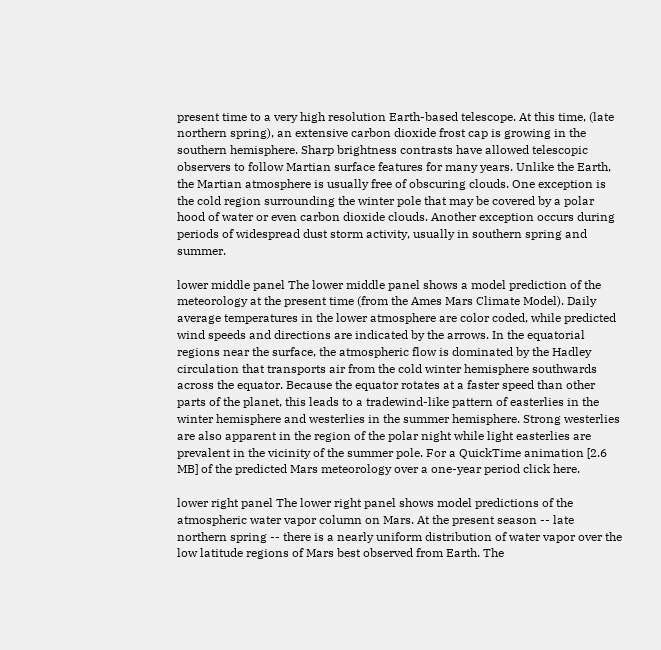present time to a very high resolution Earth-based telescope. At this time, (late northern spring), an extensive carbon dioxide frost cap is growing in the southern hemisphere. Sharp brightness contrasts have allowed telescopic observers to follow Martian surface features for many years. Unlike the Earth, the Martian atmosphere is usually free of obscuring clouds. One exception is the cold region surrounding the winter pole that may be covered by a polar hood of water or even carbon dioxide clouds. Another exception occurs during periods of widespread dust storm activity, usually in southern spring and summer.

lower middle panel The lower middle panel shows a model prediction of the meteorology at the present time (from the Ames Mars Climate Model). Daily average temperatures in the lower atmosphere are color coded, while predicted wind speeds and directions are indicated by the arrows. In the equatorial regions near the surface, the atmospheric flow is dominated by the Hadley circulation that transports air from the cold winter hemisphere southwards across the equator. Because the equator rotates at a faster speed than other parts of the planet, this leads to a tradewind-like pattern of easterlies in the winter hemisphere and westerlies in the summer hemisphere. Strong westerlies are also apparent in the region of the polar night while light easterlies are prevalent in the vicinity of the summer pole. For a QuickTime animation [2.6 MB] of the predicted Mars meteorology over a one-year period click here.

lower right panel The lower right panel shows model predictions of the atmospheric water vapor column on Mars. At the present season -- late northern spring -- there is a nearly uniform distribution of water vapor over the low latitude regions of Mars best observed from Earth. The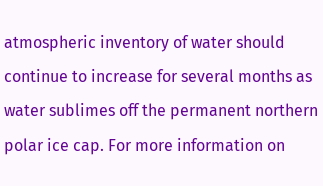atmospheric inventory of water should continue to increase for several months as water sublimes off the permanent northern polar ice cap. For more information on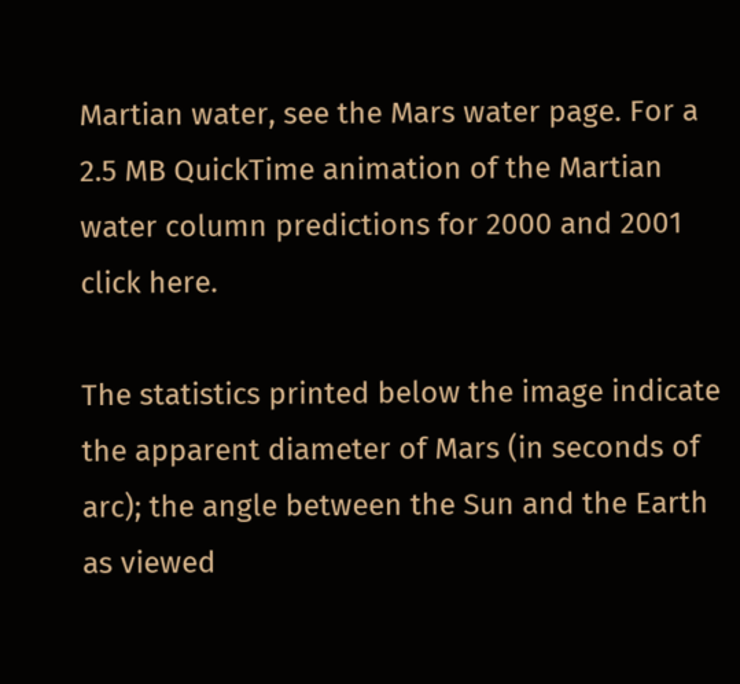Martian water, see the Mars water page. For a 2.5 MB QuickTime animation of the Martian water column predictions for 2000 and 2001 click here.

The statistics printed below the image indicate the apparent diameter of Mars (in seconds of arc); the angle between the Sun and the Earth as viewed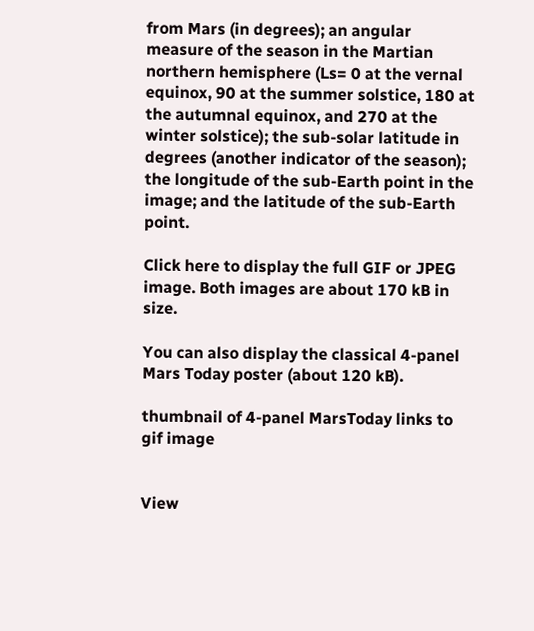from Mars (in degrees); an angular measure of the season in the Martian northern hemisphere (Ls= 0 at the vernal equinox, 90 at the summer solstice, 180 at the autumnal equinox, and 270 at the winter solstice); the sub-solar latitude in degrees (another indicator of the season); the longitude of the sub-Earth point in the image; and the latitude of the sub-Earth point.

Click here to display the full GIF or JPEG image. Both images are about 170 kB in size.

You can also display the classical 4-panel Mars Today poster (about 120 kB).

thumbnail of 4-panel MarsToday links to gif image


View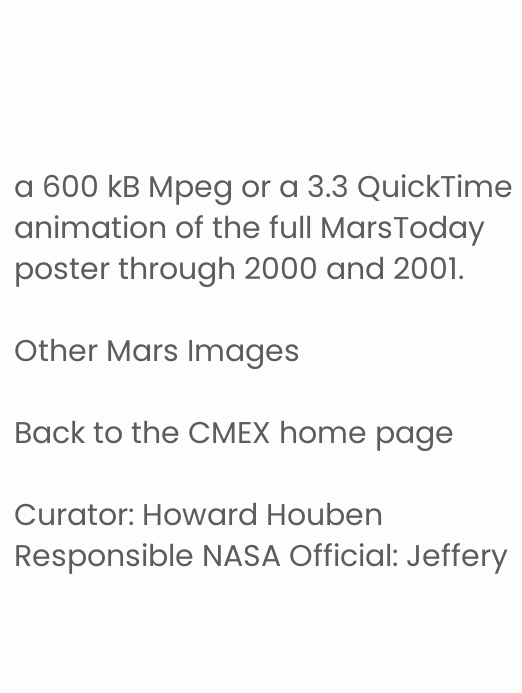a 600 kB Mpeg or a 3.3 QuickTime animation of the full MarsToday poster through 2000 and 2001.

Other Mars Images

Back to the CMEX home page

Curator: Howard Houben
Responsible NASA Official: Jeffery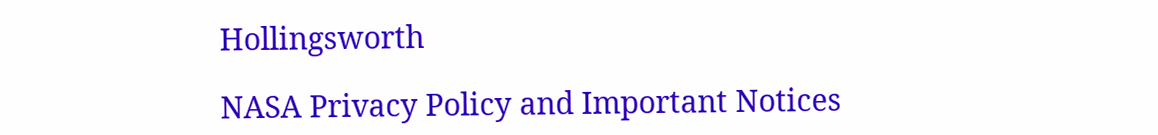Hollingsworth

NASA Privacy Policy and Important Notices